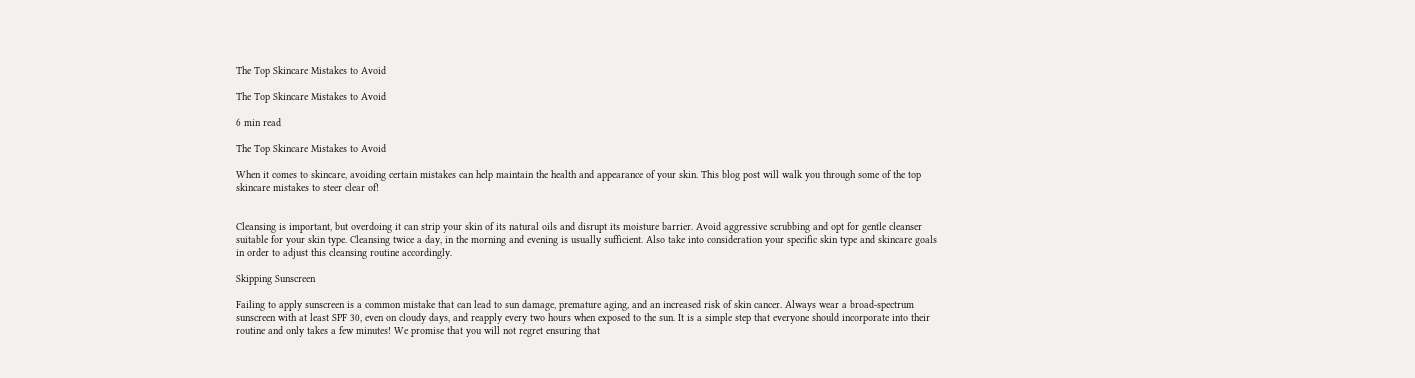The Top Skincare Mistakes to Avoid

The Top Skincare Mistakes to Avoid

6 min read

The Top Skincare Mistakes to Avoid

When it comes to skincare, avoiding certain mistakes can help maintain the health and appearance of your skin. This blog post will walk you through some of the top skincare mistakes to steer clear of!


Cleansing is important, but overdoing it can strip your skin of its natural oils and disrupt its moisture barrier. Avoid aggressive scrubbing and opt for gentle cleanser suitable for your skin type. Cleansing twice a day, in the morning and evening is usually sufficient. Also take into consideration your specific skin type and skincare goals in order to adjust this cleansing routine accordingly.

Skipping Sunscreen

Failing to apply sunscreen is a common mistake that can lead to sun damage, premature aging, and an increased risk of skin cancer. Always wear a broad-spectrum sunscreen with at least SPF 30, even on cloudy days, and reapply every two hours when exposed to the sun. It is a simple step that everyone should incorporate into their routine and only takes a few minutes! We promise that you will not regret ensuring that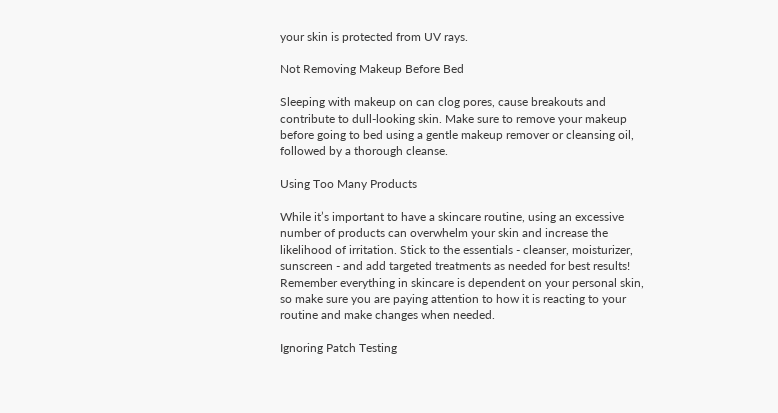your skin is protected from UV rays.

Not Removing Makeup Before Bed

Sleeping with makeup on can clog pores, cause breakouts and contribute to dull-looking skin. Make sure to remove your makeup before going to bed using a gentle makeup remover or cleansing oil, followed by a thorough cleanse.

Using Too Many Products

While it’s important to have a skincare routine, using an excessive number of products can overwhelm your skin and increase the likelihood of irritation. Stick to the essentials - cleanser, moisturizer, sunscreen - and add targeted treatments as needed for best results! Remember everything in skincare is dependent on your personal skin, so make sure you are paying attention to how it is reacting to your routine and make changes when needed.

Ignoring Patch Testing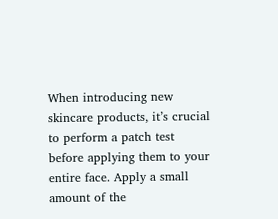When introducing new skincare products, it’s crucial to perform a patch test before applying them to your entire face. Apply a small amount of the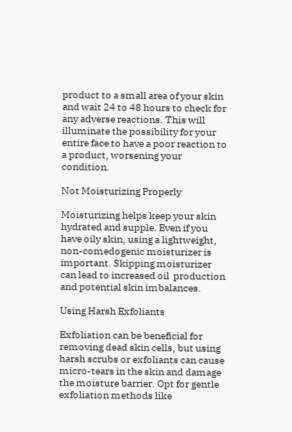product to a small area of your skin and wait 24 to 48 hours to check for any adverse reactions. This will illuminate the possibility for your entire face to have a poor reaction to a product, worsening your condition.

Not Moisturizing Properly

Moisturizing helps keep your skin hydrated and supple. Even if you have oily skin, using a lightweight, non-comedogenic moisturizer is important. Skipping moisturizer can lead to increased oil  production and potential skin imbalances.

Using Harsh Exfoliants

Exfoliation can be beneficial for removing dead skin cells, but using harsh scrubs or exfoliants can cause micro-tears in the skin and damage the moisture barrier. Opt for gentle exfoliation methods like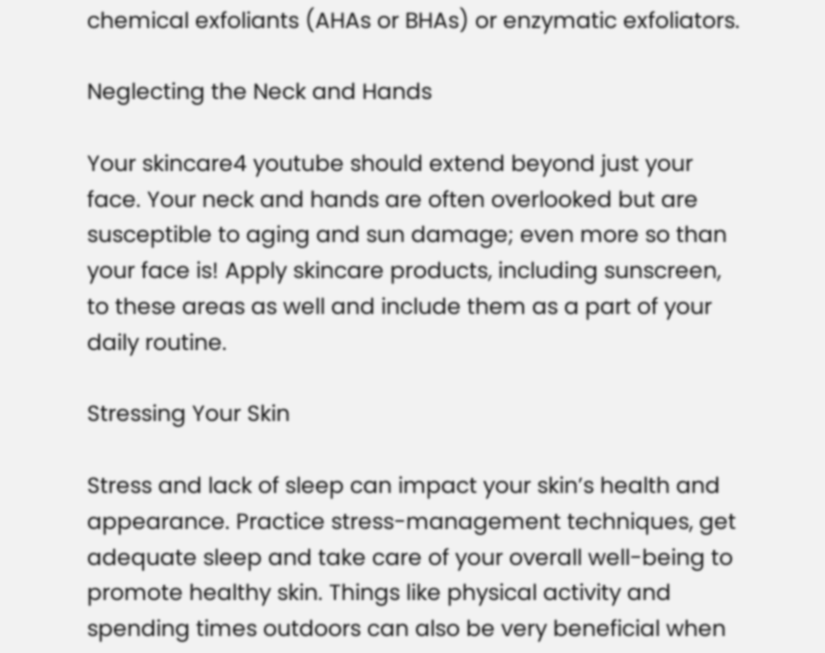chemical exfoliants (AHAs or BHAs) or enzymatic exfoliators.

Neglecting the Neck and Hands

Your skincare4 youtube should extend beyond just your face. Your neck and hands are often overlooked but are susceptible to aging and sun damage; even more so than your face is! Apply skincare products, including sunscreen, to these areas as well and include them as a part of your daily routine.

Stressing Your Skin

Stress and lack of sleep can impact your skin’s health and appearance. Practice stress-management techniques, get adequate sleep and take care of your overall well-being to promote healthy skin. Things like physical activity and spending times outdoors can also be very beneficial when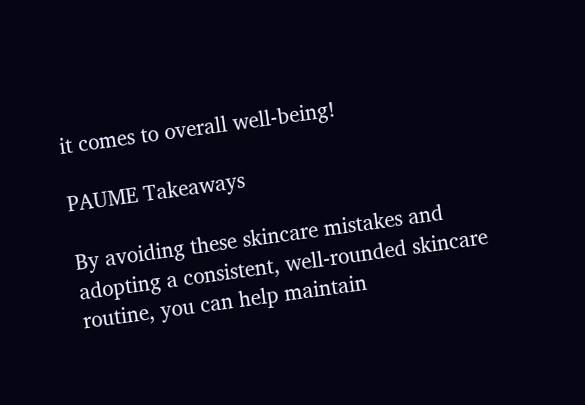it comes to overall well-being!

PAUME Takeaways

By avoiding these skincare mistakes and adopting a consistent, well-rounded skincare routine, you can help maintain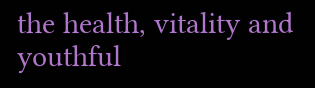the health, vitality and youthful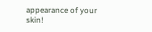appearance of your skin!